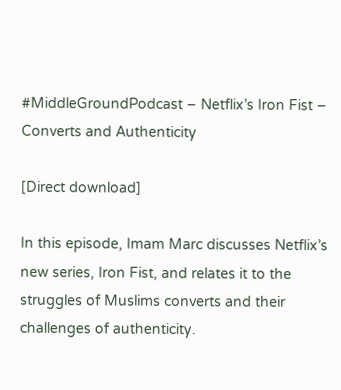#MiddleGroundPodcast – Netflix’s Iron Fist – Converts and Authenticity

[Direct download]

In this episode, Imam Marc discusses Netflix’s new series, Iron Fist, and relates it to the struggles of Muslims converts and their challenges of authenticity.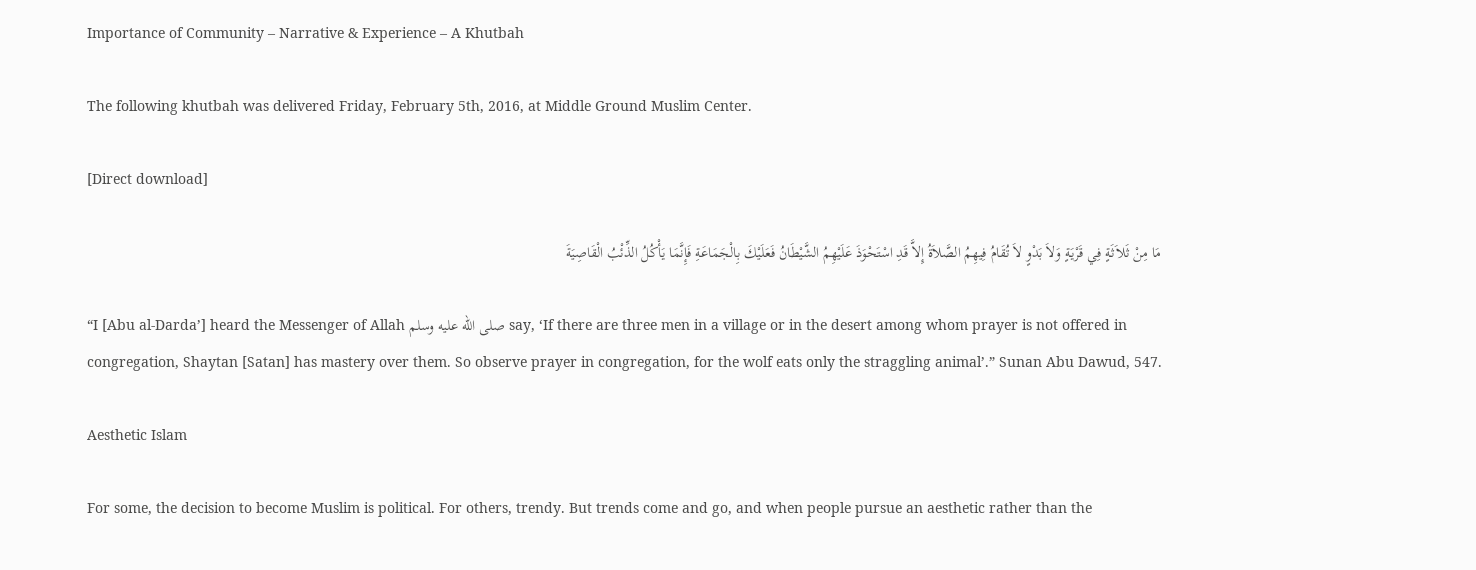Importance of Community – Narrative & Experience – A Khutbah

The following khutbah was delivered Friday, February 5th, 2016, at Middle Ground Muslim Center.

[Direct download]

مَا مِنْ ثَلاَثَةٍ فِي قَرْيَةٍ وَلاَ بَدْوٍ لاَ تُقَامُ فِيهِمُ الصَّلاَةُ إِلاَّ قَدِ اسْتَحْوَذَ عَلَيْهِمُ الشَّيْطَانُ فَعَلَيْكَ بِالْجَمَاعَةِ فَإِنَّمَا يَأْكُلُ الذِّئْبُ الْقَاصِيَةَ

“I [Abu al-Darda’] heard the Messenger of Allah صلى الله عليه وسلم say, ‘If there are three men in a village or in the desert among whom prayer is not offered in congregation, Shaytan [Satan] has mastery over them. So observe prayer in congregation, for the wolf eats only the straggling animal’.” Sunan Abu Dawud, 547.

Aesthetic Islam

For some, the decision to become Muslim is political. For others, trendy. But trends come and go, and when people pursue an aesthetic rather than the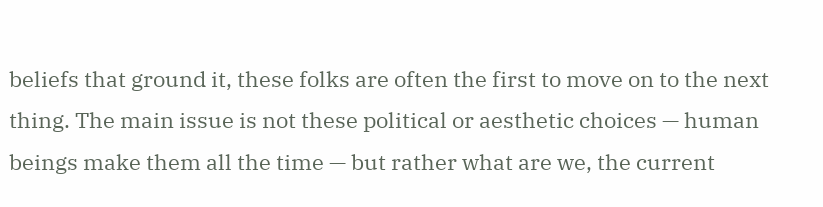beliefs that ground it, these folks are often the first to move on to the next thing. The main issue is not these political or aesthetic choices — human beings make them all the time — but rather what are we, the current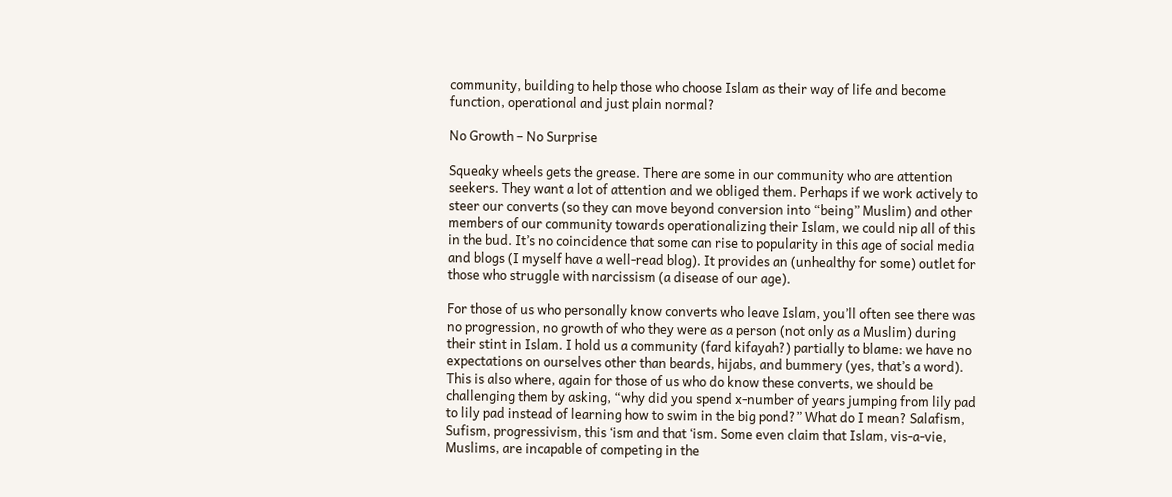community, building to help those who choose Islam as their way of life and become function, operational and just plain normal?

No Growth – No Surprise

Squeaky wheels gets the grease. There are some in our community who are attention seekers. They want a lot of attention and we obliged them. Perhaps if we work actively to steer our converts (so they can move beyond conversion into “being” Muslim) and other members of our community towards operationalizing their Islam, we could nip all of this in the bud. It’s no coincidence that some can rise to popularity in this age of social media and blogs (I myself have a well-read blog). It provides an (unhealthy for some) outlet for those who struggle with narcissism (a disease of our age).

For those of us who personally know converts who leave Islam, you’ll often see there was no progression, no growth of who they were as a person (not only as a Muslim) during their stint in Islam. I hold us a community (fard kifayah?) partially to blame: we have no expectations on ourselves other than beards, hijabs, and bummery (yes, that’s a word). This is also where, again for those of us who do know these converts, we should be challenging them by asking, “why did you spend x-number of years jumping from lily pad to lily pad instead of learning how to swim in the big pond?” What do I mean? Salafism, Sufism, progressivism, this ‘ism and that ‘ism. Some even claim that Islam, vis-a-vie, Muslims, are incapable of competing in the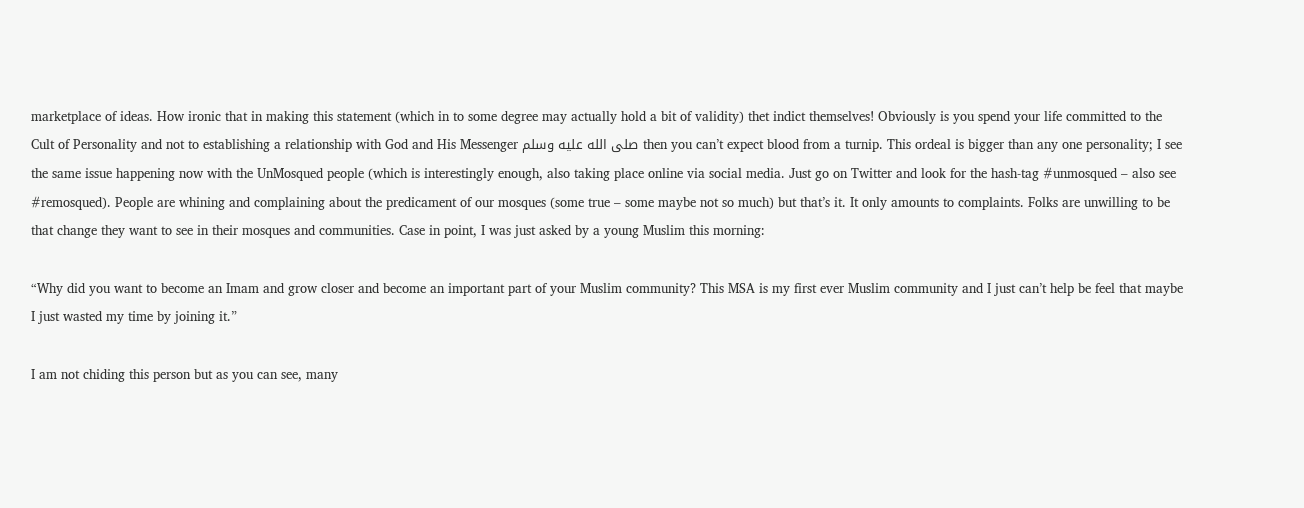marketplace of ideas. How ironic that in making this statement (which in to some degree may actually hold a bit of validity) thet indict themselves! Obviously is you spend your life committed to the Cult of Personality and not to establishing a relationship with God and His Messenger صلى الله عليه وسلم then you can’t expect blood from a turnip. This ordeal is bigger than any one personality; I see the same issue happening now with the UnMosqued people (which is interestingly enough, also taking place online via social media. Just go on Twitter and look for the hash-tag #unmosqued – also see #remosqued). People are whining and complaining about the predicament of our mosques (some true – some maybe not so much) but that’s it. It only amounts to complaints. Folks are unwilling to be that change they want to see in their mosques and communities. Case in point, I was just asked by a young Muslim this morning:

“Why did you want to become an Imam and grow closer and become an important part of your Muslim community? This MSA is my first ever Muslim community and I just can’t help be feel that maybe I just wasted my time by joining it.”

I am not chiding this person but as you can see, many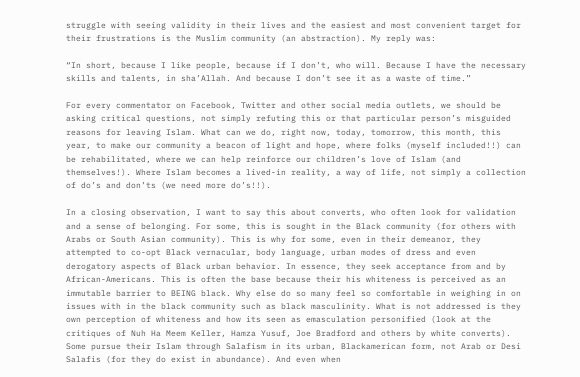struggle with seeing validity in their lives and the easiest and most convenient target for their frustrations is the Muslim community (an abstraction). My reply was:

“In short, because I like people, because if I don’t, who will. Because I have the necessary skills and talents, in sha’Allah. And because I don’t see it as a waste of time.”

For every commentator on Facebook, Twitter and other social media outlets, we should be asking critical questions, not simply refuting this or that particular person’s misguided reasons for leaving Islam. What can we do, right now, today, tomorrow, this month, this year, to make our community a beacon of light and hope, where folks (myself included!!) can be rehabilitated, where we can help reinforce our children’s love of Islam (and themselves!). Where Islam becomes a lived-in reality, a way of life, not simply a collection of do’s and don’ts (we need more do’s!!).

In a closing observation, I want to say this about converts, who often look for validation and a sense of belonging. For some, this is sought in the Black community (for others with Arabs or South Asian community). This is why for some, even in their demeanor, they attempted to co-opt Black vernacular, body language, urban modes of dress and even derogatory aspects of Black urban behavior. In essence, they seek acceptance from and by African-Americans. This is often the base because their his whiteness is perceived as an immutable barrier to BEING black. Why else do so many feel so comfortable in weighing in on issues with in the black community such as black masculinity. What is not addressed is they own perception of whiteness and how its seen as emasculation personified (look at the critiques of Nuh Ha Meem Keller, Hamza Yusuf, Joe Bradford and others by white converts). Some pursue their Islam through Salafism in its urban, Blackamerican form, not Arab or Desi Salafis (for they do exist in abundance). And even when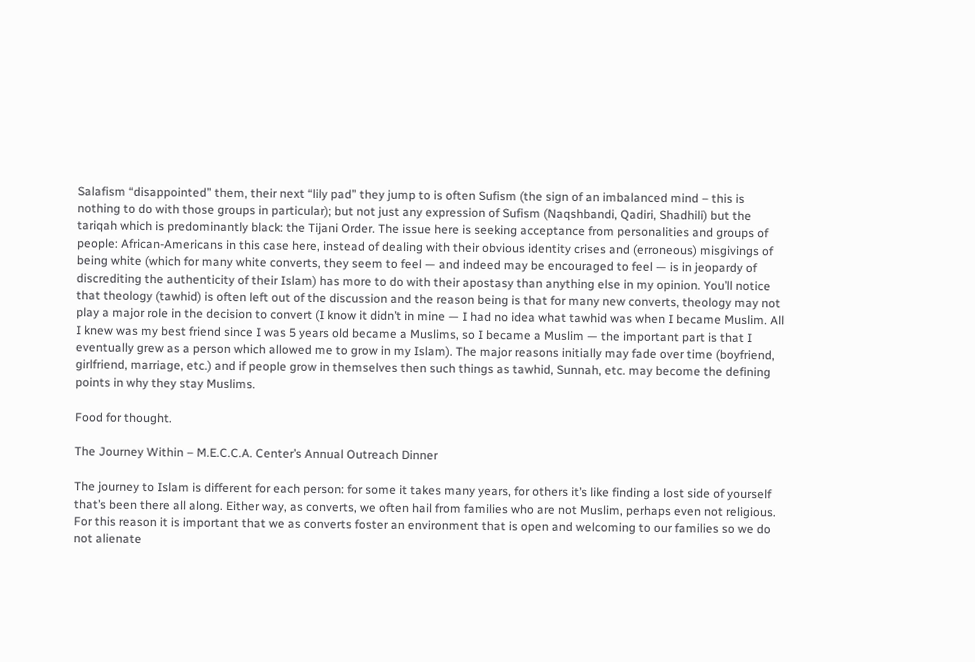Salafism “disappointed” them, their next “lily pad” they jump to is often Sufism (the sign of an imbalanced mind – this is nothing to do with those groups in particular); but not just any expression of Sufism (Naqshbandi, Qadiri, Shadhili) but the tariqah which is predominantly black: the Tijani Order. The issue here is seeking acceptance from personalities and groups of people: African-Americans in this case here, instead of dealing with their obvious identity crises and (erroneous) misgivings of being white (which for many white converts, they seem to feel — and indeed may be encouraged to feel — is in jeopardy of discrediting the authenticity of their Islam) has more to do with their apostasy than anything else in my opinion. You’ll notice that theology (tawhid) is often left out of the discussion and the reason being is that for many new converts, theology may not play a major role in the decision to convert (I know it didn’t in mine — I had no idea what tawhid was when I became Muslim. All I knew was my best friend since I was 5 years old became a Muslims, so I became a Muslim — the important part is that I eventually grew as a person which allowed me to grow in my Islam). The major reasons initially may fade over time (boyfriend, girlfriend, marriage, etc.) and if people grow in themselves then such things as tawhid, Sunnah, etc. may become the defining points in why they stay Muslims.

Food for thought.

The Journey Within – M.E.C.C.A. Center’s Annual Outreach Dinner

The journey to Islam is different for each person: for some it takes many years, for others it’s like finding a lost side of yourself that’s been there all along. Either way, as converts, we often hail from families who are not Muslim, perhaps even not religious. For this reason it is important that we as converts foster an environment that is open and welcoming to our families so we do not alienate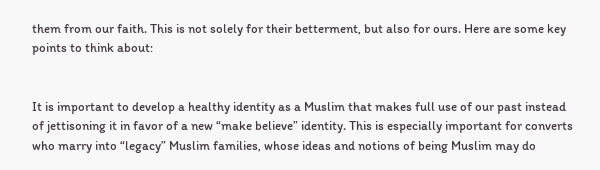them from our faith. This is not solely for their betterment, but also for ours. Here are some key points to think about:


It is important to develop a healthy identity as a Muslim that makes full use of our past instead of jettisoning it in favor of a new “make believe” identity. This is especially important for converts who marry into “legacy” Muslim families, whose ideas and notions of being Muslim may do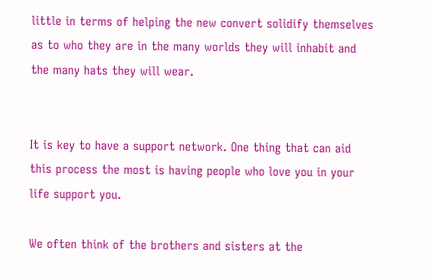little in terms of helping the new convert solidify themselves as to who they are in the many worlds they will inhabit and the many hats they will wear.


It is key to have a support network. One thing that can aid this process the most is having people who love you in your life support you.

We often think of the brothers and sisters at the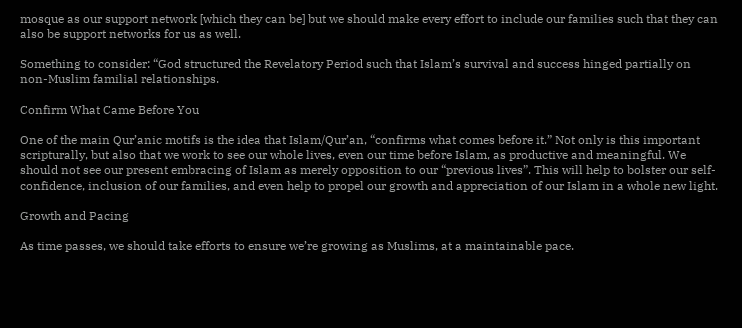mosque as our support network [which they can be] but we should make every effort to include our families such that they can also be support networks for us as well.

Something to consider: “God structured the Revelatory Period such that Islam’s survival and success hinged partially on non-Muslim familial relationships.

Confirm What Came Before You

One of the main Qur’anic motifs is the idea that Islam/Qur’an, “confirms what comes before it.” Not only is this important scripturally, but also that we work to see our whole lives, even our time before Islam, as productive and meaningful. We should not see our present embracing of Islam as merely opposition to our “previous lives”. This will help to bolster our self-confidence, inclusion of our families, and even help to propel our growth and appreciation of our Islam in a whole new light.

Growth and Pacing

As time passes, we should take efforts to ensure we’re growing as Muslims, at a maintainable pace.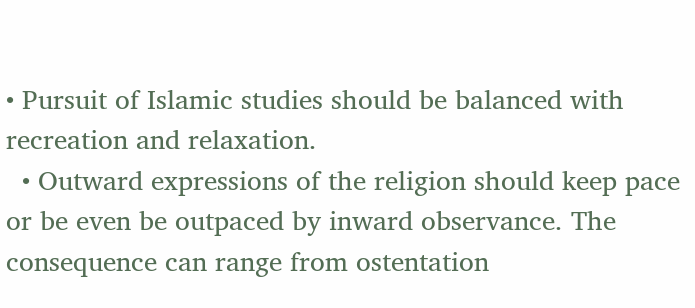• Pursuit of Islamic studies should be balanced with recreation and relaxation.
  • Outward expressions of the religion should keep pace or be even be outpaced by inward observance. The consequence can range from ostentation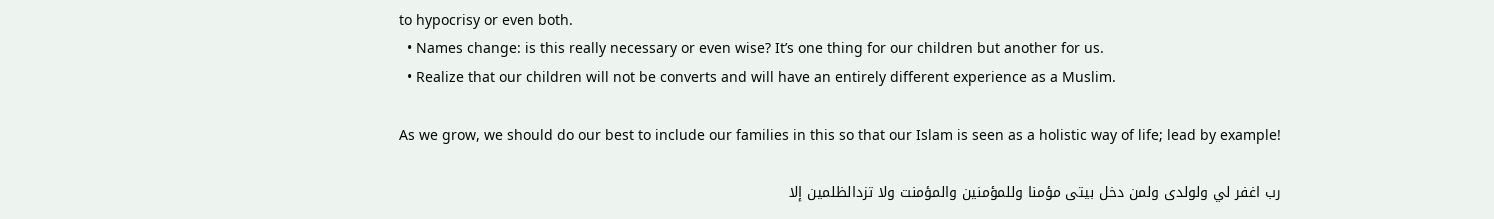to hypocrisy or even both.
  • Names change: is this really necessary or even wise? It’s one thing for our children but another for us.
  • Realize that our children will not be converts and will have an entirely different experience as a Muslim.

As we grow, we should do our best to include our families in this so that our Islam is seen as a holistic way of life; lead by example!

رب اغفر لي ولولدى ولمن دخل بيتى مؤمنا وللمؤمنين والمؤمنت ولا تزدالظلمين إلا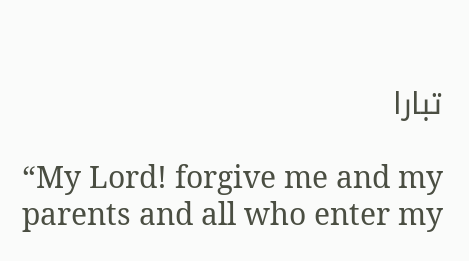تبارا

“My Lord! forgive me and my parents and all who enter my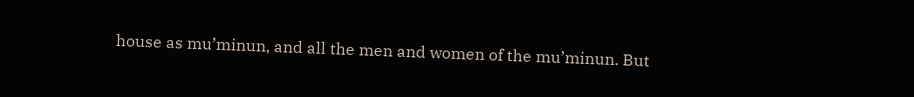house as mu’minun, and all the men and women of the mu’minun. But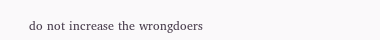do not increase the wrongdoers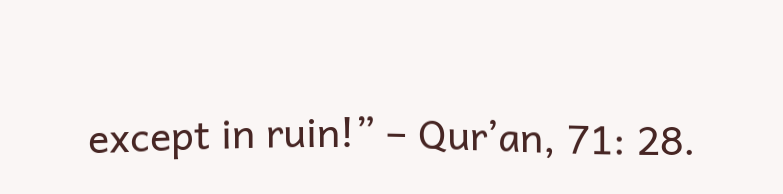except in ruin!” – Qur’an, 71: 28.